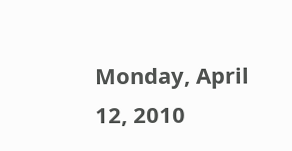Monday, April 12, 2010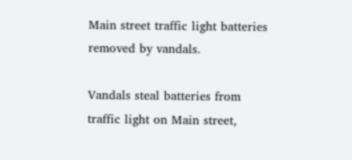Main street traffic light batteries removed by vandals.

Vandals steal batteries from traffic light on Main street,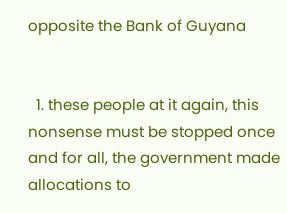opposite the Bank of Guyana


  1. these people at it again, this nonsense must be stopped once and for all, the government made allocations to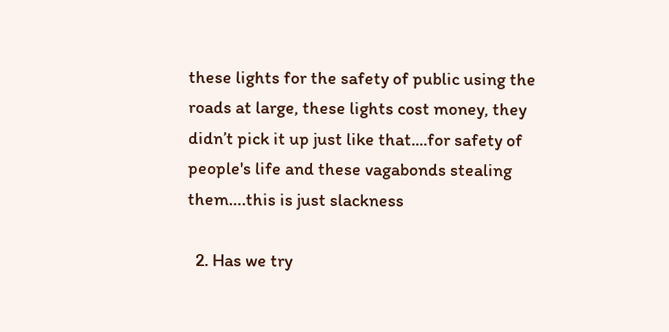these lights for the safety of public using the roads at large, these lights cost money, they didn’t pick it up just like that....for safety of people's life and these vagabonds stealing them….this is just slackness

  2. Has we try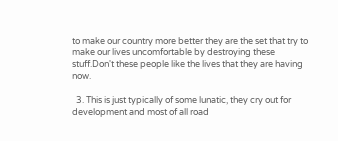to make our country more better they are the set that try to make our lives uncomfortable by destroying these stuff.Don't these people like the lives that they are having now.

  3. This is just typically of some lunatic, they cry out for development and most of all road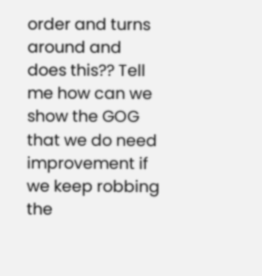order and turns around and does this?? Tell me how can we show the GOG that we do need improvement if we keep robbing the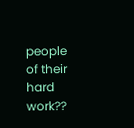people of their hard work??